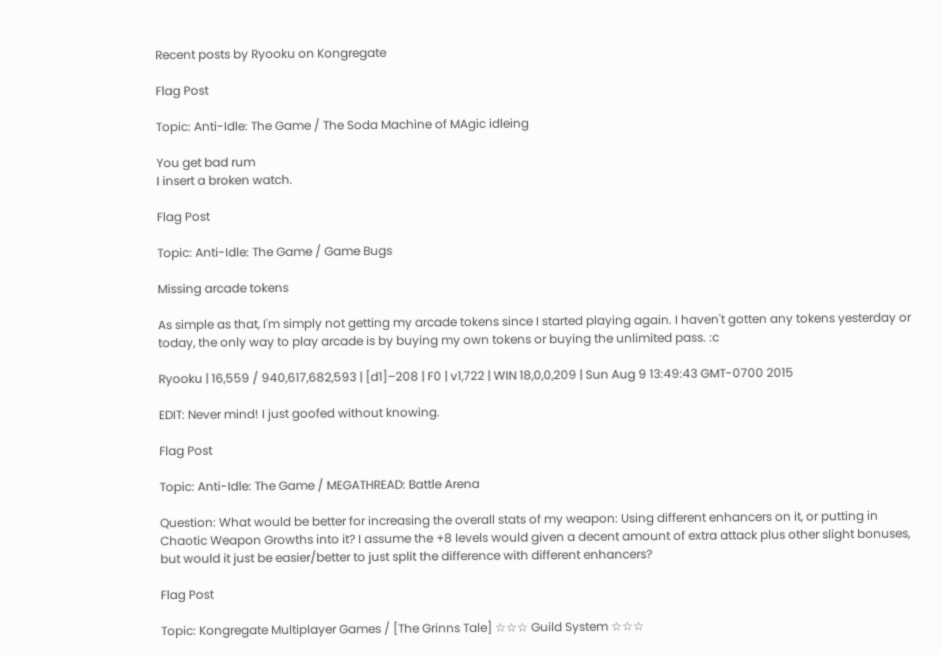Recent posts by Ryooku on Kongregate

Flag Post

Topic: Anti-Idle: The Game / The Soda Machine of MAgic idleing

You get bad rum
I insert a broken watch.

Flag Post

Topic: Anti-Idle: The Game / Game Bugs

Missing arcade tokens

As simple as that, I'm simply not getting my arcade tokens since I started playing again. I haven't gotten any tokens yesterday or today, the only way to play arcade is by buying my own tokens or buying the unlimited pass. :c

Ryooku | 16,559 / 940,617,682,593 | [d1]–208 | F0 | v1,722 | WIN 18,0,0,209 | Sun Aug 9 13:49:43 GMT-0700 2015

EDIT: Never mind! I just goofed without knowing.

Flag Post

Topic: Anti-Idle: The Game / MEGATHREAD: Battle Arena

Question: What would be better for increasing the overall stats of my weapon: Using different enhancers on it, or putting in Chaotic Weapon Growths into it? I assume the +8 levels would given a decent amount of extra attack plus other slight bonuses, but would it just be easier/better to just split the difference with different enhancers?

Flag Post

Topic: Kongregate Multiplayer Games / [The Grinns Tale] ☆☆☆ Guild System ☆☆☆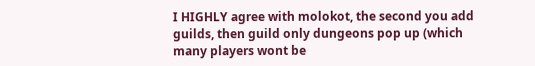I HIGHLY agree with molokot, the second you add guilds, then guild only dungeons pop up (which many players wont be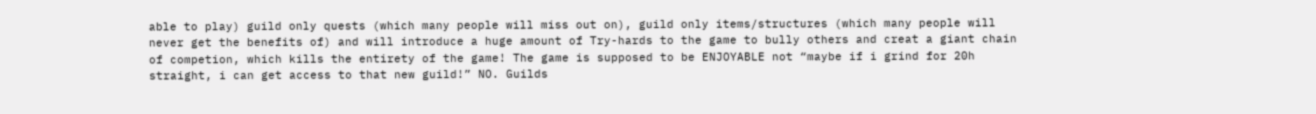able to play) guild only quests (which many people will miss out on), guild only items/structures (which many people will never get the benefits of) and will introduce a huge amount of Try-hards to the game to bully others and creat a giant chain of competion, which kills the entirety of the game! The game is supposed to be ENJOYABLE not “maybe if i grind for 20h straight, i can get access to that new guild!” NO. Guilds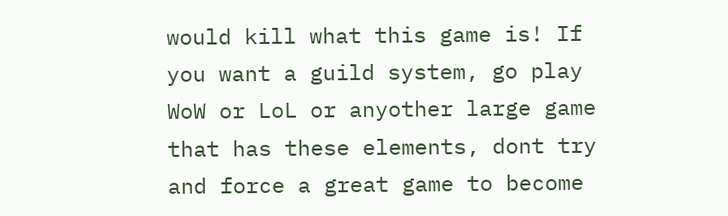would kill what this game is! If you want a guild system, go play WoW or LoL or anyother large game that has these elements, dont try and force a great game to become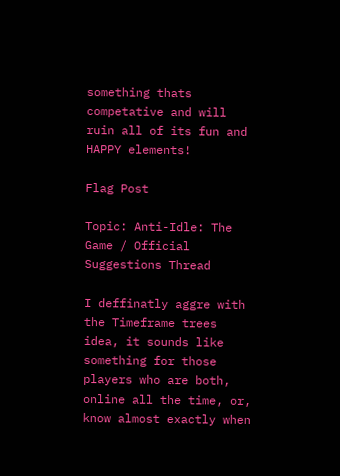something thats competative and will ruin all of its fun and HAPPY elements!

Flag Post

Topic: Anti-Idle: The Game / Official Suggestions Thread

I deffinatly aggre with the Timeframe trees idea, it sounds like something for those players who are both, online all the time, or, know almost exactly when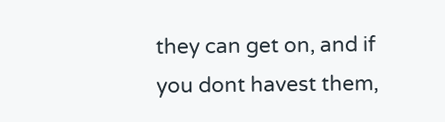they can get on, and if you dont havest them,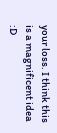your loss. I think this is a magnificent idea :D